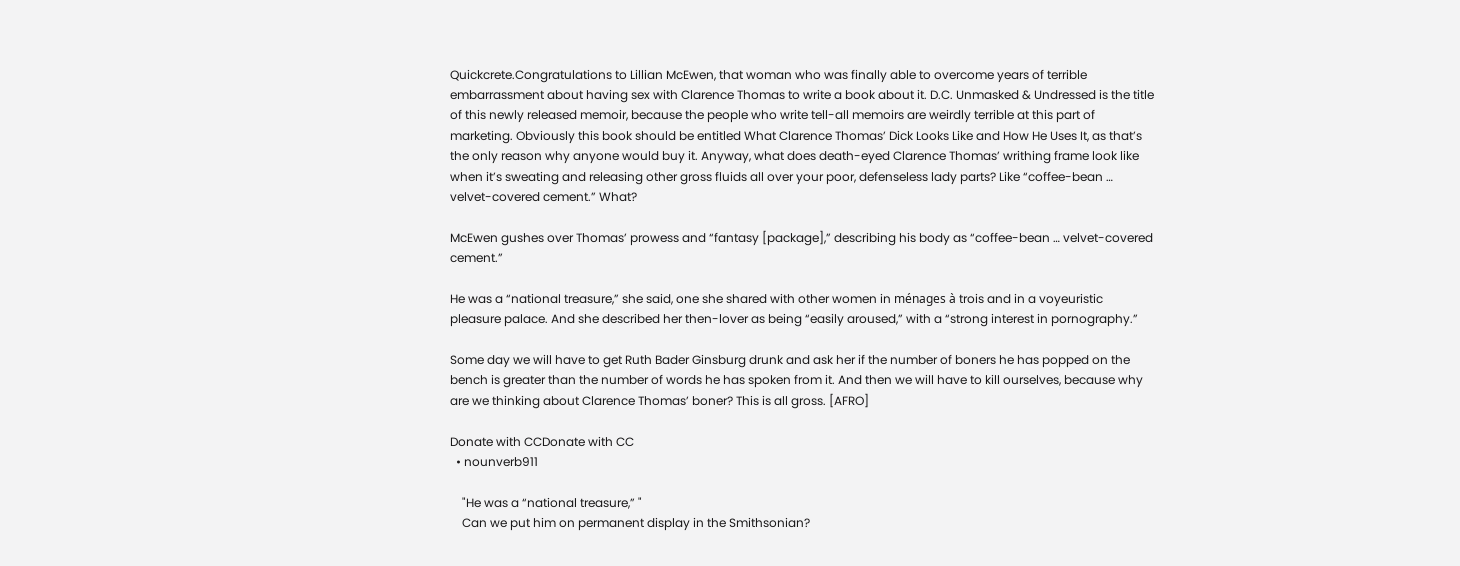Quickcrete.Congratulations to Lillian McEwen, that woman who was finally able to overcome years of terrible embarrassment about having sex with Clarence Thomas to write a book about it. D.C. Unmasked & Undressed is the title of this newly released memoir, because the people who write tell-all memoirs are weirdly terrible at this part of marketing. Obviously this book should be entitled What Clarence Thomas’ Dick Looks Like and How He Uses It, as that’s the only reason why anyone would buy it. Anyway, what does death-eyed Clarence Thomas’ writhing frame look like when it’s sweating and releasing other gross fluids all over your poor, defenseless lady parts? Like “coffee-bean … velvet-covered cement.” What?

McEwen gushes over Thomas’ prowess and “fantasy [package],” describing his body as “coffee-bean … velvet-covered cement.”

He was a “national treasure,” she said, one she shared with other women in ménages à trois and in a voyeuristic pleasure palace. And she described her then-lover as being “easily aroused,” with a “strong interest in pornography.”

Some day we will have to get Ruth Bader Ginsburg drunk and ask her if the number of boners he has popped on the bench is greater than the number of words he has spoken from it. And then we will have to kill ourselves, because why are we thinking about Clarence Thomas’ boner? This is all gross. [AFRO]

Donate with CCDonate with CC
  • nounverb911

    "He was a “national treasure,” "
    Can we put him on permanent display in the Smithsonian?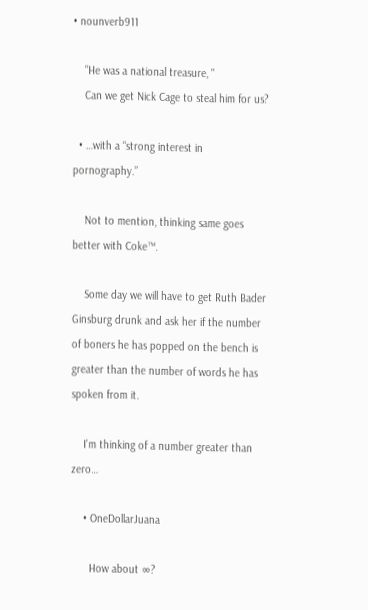• nounverb911

    "He was a national treasure, "
    Can we get Nick Cage to steal him for us?

  • …with a “strong interest in pornography.”

    Not to mention, thinking same goes better with Coke™.

    Some day we will have to get Ruth Bader Ginsburg drunk and ask her if the number of boners he has popped on the bench is greater than the number of words he has spoken from it.

    I'm thinking of a number greater than zero…

    • OneDollarJuana

      How about ∞?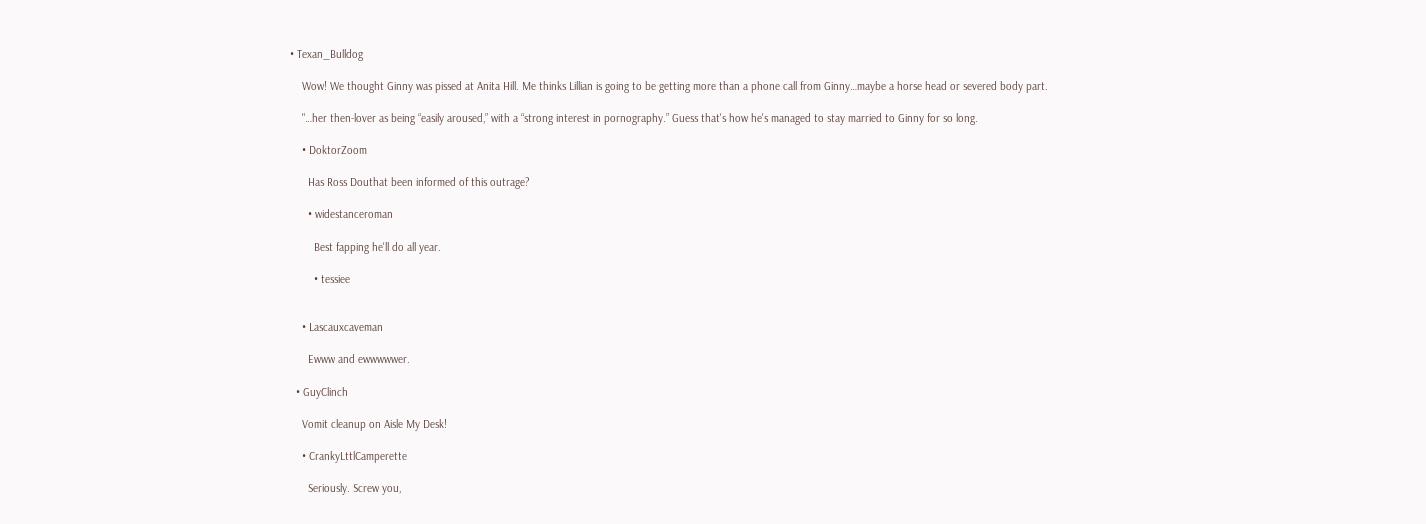• Texan_Bulldog

    Wow! We thought Ginny was pissed at Anita Hill. Me thinks Lillian is going to be getting more than a phone call from Ginny…maybe a horse head or severed body part.

    "…her then-lover as being “easily aroused,” with a “strong interest in pornography.” Guess that's how he's managed to stay married to Ginny for so long.

    • DoktorZoom

      Has Ross Douthat been informed of this outrage?

      • widestanceroman

        Best fapping he'll do all year.

        • tessiee


    • Lascauxcaveman

      Ewww and ewwwwwer.

  • GuyClinch

    Vomit cleanup on Aisle My Desk!

    • CrankyLttlCamperette

      Seriously. Screw you,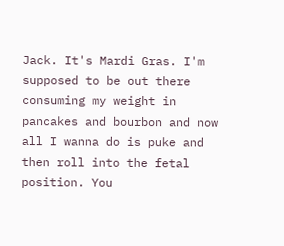Jack. It's Mardi Gras. I'm supposed to be out there consuming my weight in pancakes and bourbon and now all I wanna do is puke and then roll into the fetal position. You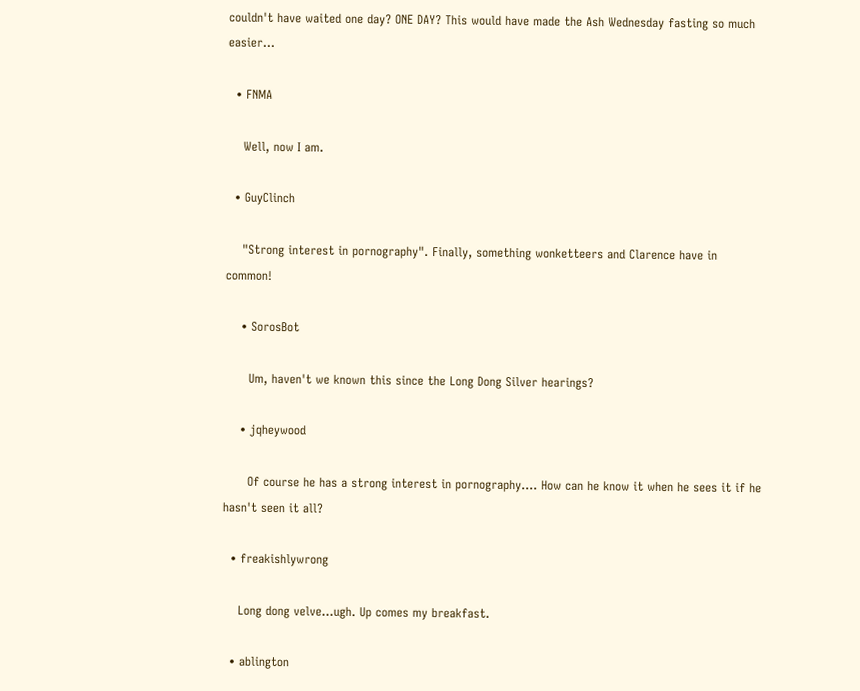couldn't have waited one day? ONE DAY? This would have made the Ash Wednesday fasting so much easier…

  • FNMA

    Well, now I am.

  • GuyClinch

    "Strong interest in pornography". Finally, something wonketteers and Clarence have in common!

    • SorosBot

      Um, haven't we known this since the Long Dong Silver hearings?

    • jqheywood

      Of course he has a strong interest in pornography.… How can he know it when he sees it if he hasn't seen it all?

  • freakishlywrong

    Long dong velve…ugh. Up comes my breakfast.

  • ablington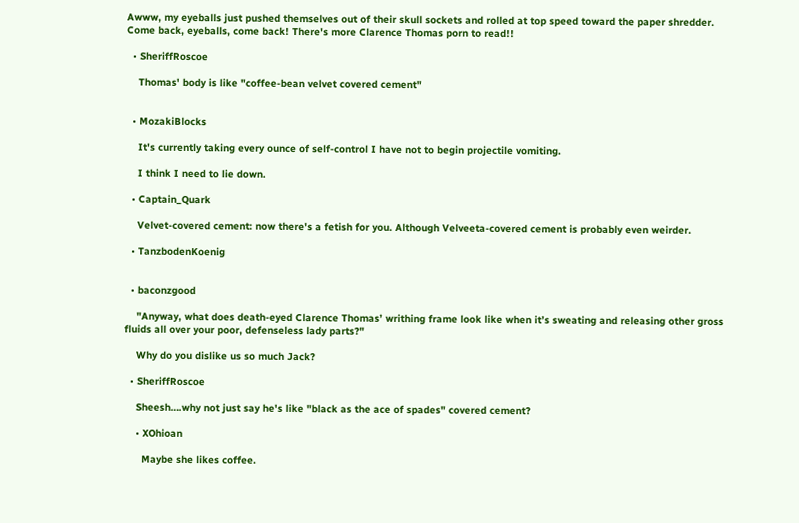Awww, my eyeballs just pushed themselves out of their skull sockets and rolled at top speed toward the paper shredder. Come back, eyeballs, come back! There's more Clarence Thomas porn to read!!

  • SheriffRoscoe

    Thomas' body is like "coffee-bean velvet covered cement"


  • MozakiBlocks

    It's currently taking every ounce of self-control I have not to begin projectile vomiting.

    I think I need to lie down.

  • Captain_Quark

    Velvet-covered cement: now there's a fetish for you. Although Velveeta-covered cement is probably even weirder.

  • TanzbodenKoenig


  • baconzgood

    "Anyway, what does death-eyed Clarence Thomas’ writhing frame look like when it’s sweating and releasing other gross fluids all over your poor, defenseless lady parts?"

    Why do you dislike us so much Jack?

  • SheriffRoscoe

    Sheesh….why not just say he's like "black as the ace of spades" covered cement?

    • XOhioan

      Maybe she likes coffee.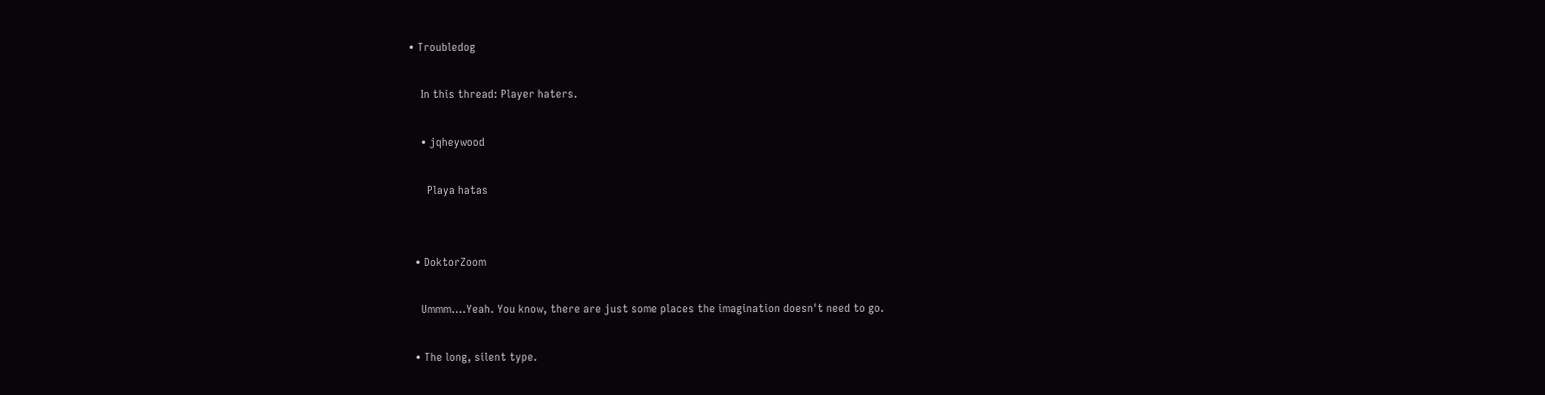• Troubledog

    In this thread: Player haters.

    • jqheywood

      Playa hatas


  • DoktorZoom

    Ummm….Yeah. You know, there are just some places the imagination doesn't need to go.

  • The long, silent type.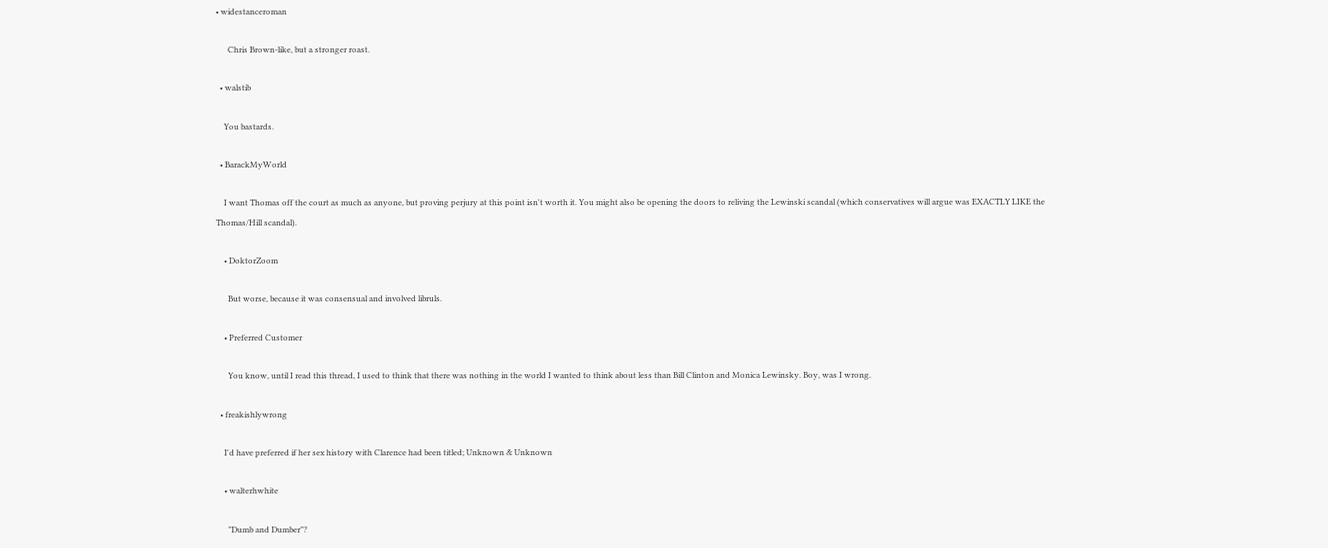• widestanceroman

      Chris Brown-like, but a stronger roast.

  • walstib

    You bastards.

  • BarackMyWorld

    I want Thomas off the court as much as anyone, but proving perjury at this point isn't worth it. You might also be opening the doors to reliving the Lewinski scandal (which conservatives will argue was EXACTLY LIKE the Thomas/Hill scandal).

    • DoktorZoom

      But worse, because it was consensual and involved libruls.

    • Preferred Customer

      You know, until I read this thread, I used to think that there was nothing in the world I wanted to think about less than Bill Clinton and Monica Lewinsky. Boy, was I wrong.

  • freakishlywrong

    I'd have preferred if her sex history with Clarence had been titled; Unknown & Unknown

    • walterhwhite

      "Dumb and Dumber"?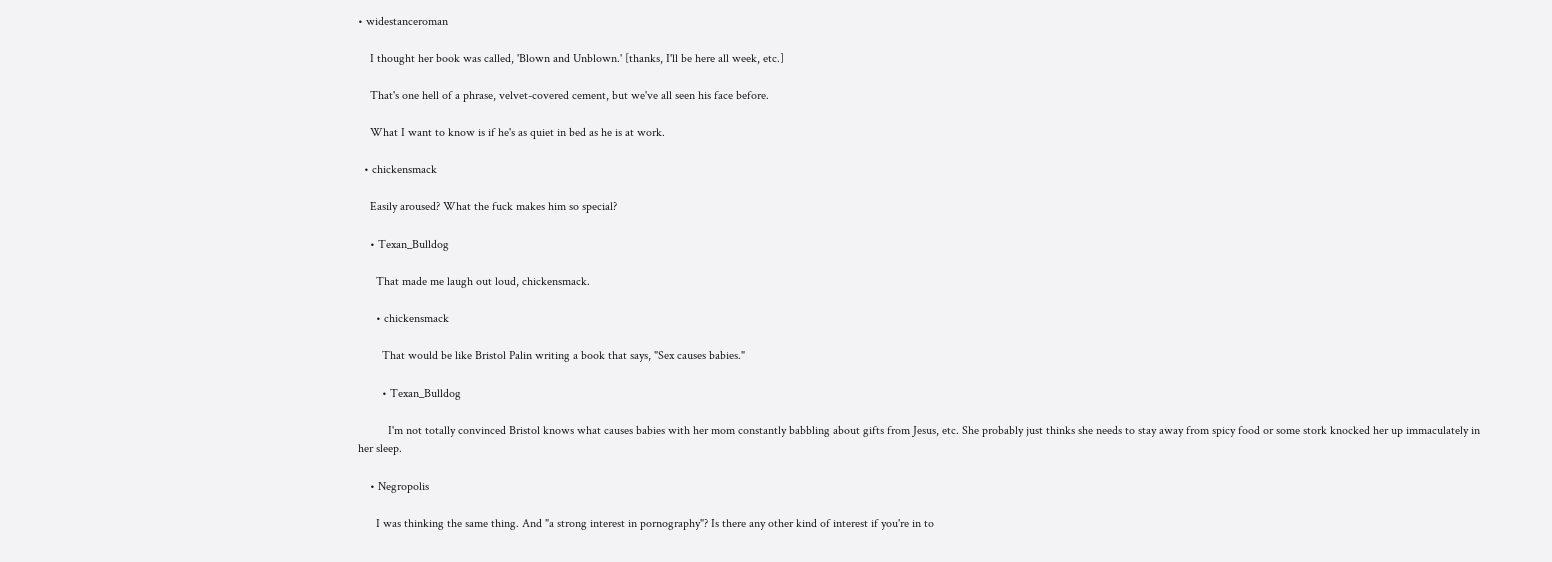• widestanceroman

    I thought her book was called, 'Blown and Unblown.' [thanks, I'll be here all week, etc.]

    That's one hell of a phrase, velvet-covered cement, but we've all seen his face before.

    What I want to know is if he's as quiet in bed as he is at work.

  • chickensmack

    Easily aroused? What the fuck makes him so special?

    • Texan_Bulldog

      That made me laugh out loud, chickensmack.

      • chickensmack

        That would be like Bristol Palin writing a book that says, "Sex causes babies."

        • Texan_Bulldog

          I'm not totally convinced Bristol knows what causes babies with her mom constantly babbling about gifts from Jesus, etc. She probably just thinks she needs to stay away from spicy food or some stork knocked her up immaculately in her sleep.

    • Negropolis

      I was thinking the same thing. And "a strong interest in pornography"? Is there any other kind of interest if you're in to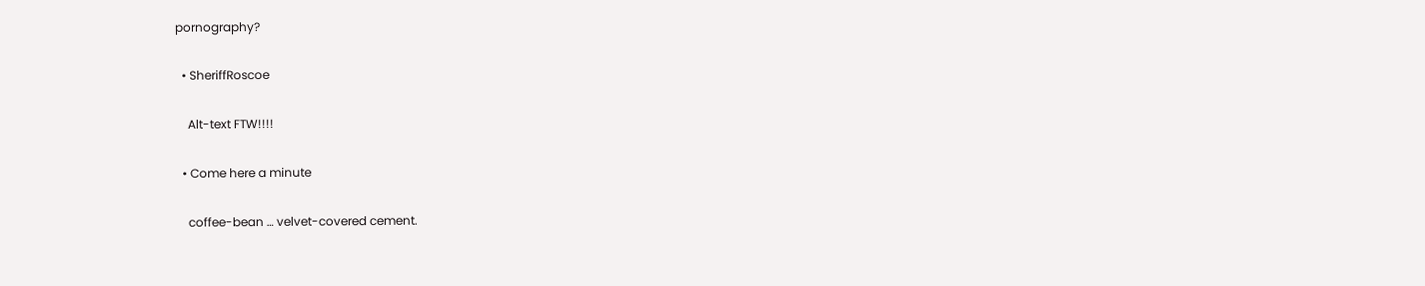pornography?

  • SheriffRoscoe

    Alt-text FTW!!!!

  • Come here a minute

    coffee-bean … velvet-covered cement.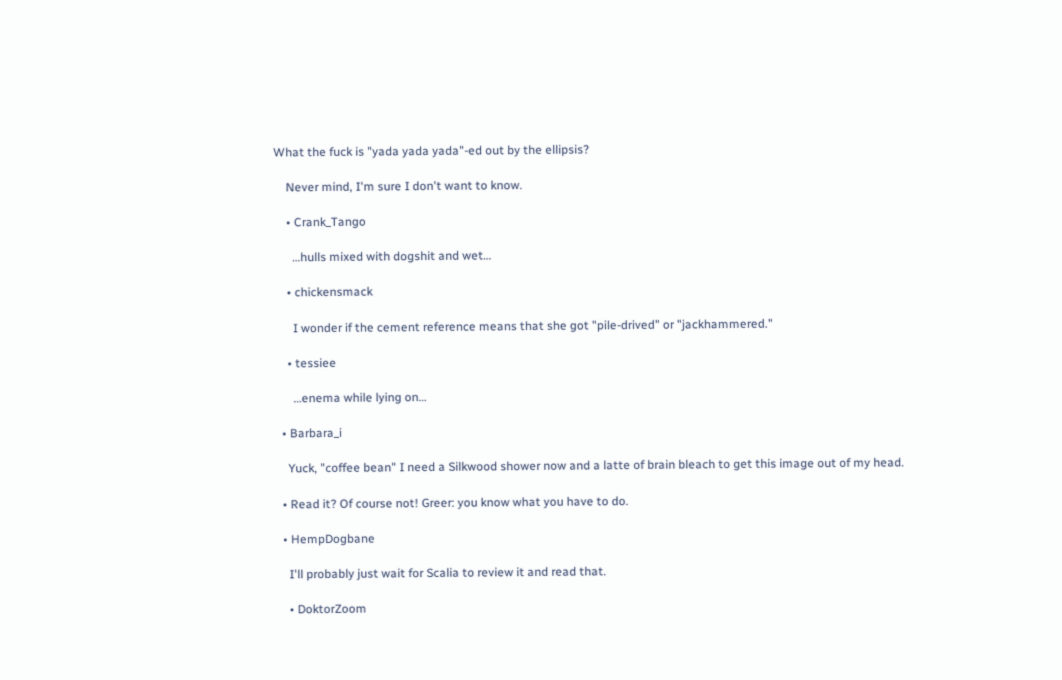What the fuck is "yada yada yada"-ed out by the ellipsis?

    Never mind, I'm sure I don't want to know.

    • Crank_Tango

      …hulls mixed with dogshit and wet…

    • chickensmack

      I wonder if the cement reference means that she got "pile-drived" or "jackhammered."

    • tessiee

      …enema while lying on…

  • Barbara_i

    Yuck, "coffee bean" I need a Silkwood shower now and a latte of brain bleach to get this image out of my head.

  • Read it? Of course not! Greer: you know what you have to do.

  • HempDogbane

    I'll probably just wait for Scalia to review it and read that.

    • DoktorZoom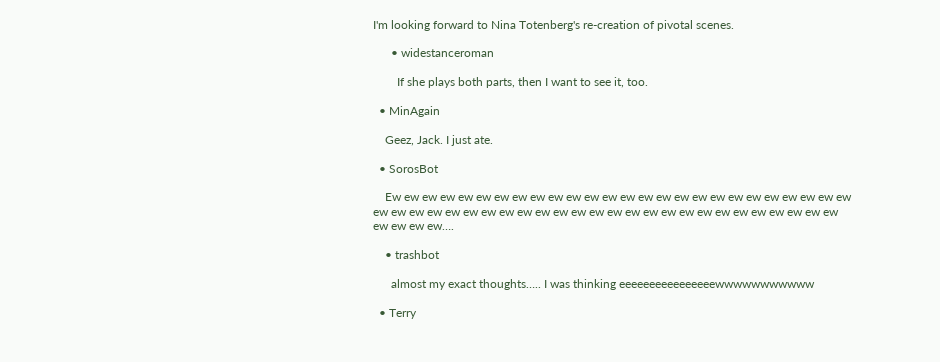I'm looking forward to Nina Totenberg's re-creation of pivotal scenes.

      • widestanceroman

        If she plays both parts, then I want to see it, too.

  • MinAgain

    Geez, Jack. I just ate.

  • SorosBot

    Ew ew ew ew ew ew ew ew ew ew ew ew ew ew ew ew ew ew ew ew ew ew ew ew ew ew ew ew ew ew ew ew ew ew ew ew ew ew ew ew ew ew ew ew ew ew ew ew ew ew ew ew ew ew ew ew….

    • trashbot

      almost my exact thoughts….. I was thinking eeeeeeeeeeeeeeeewwwwwwwwwww

  • Terry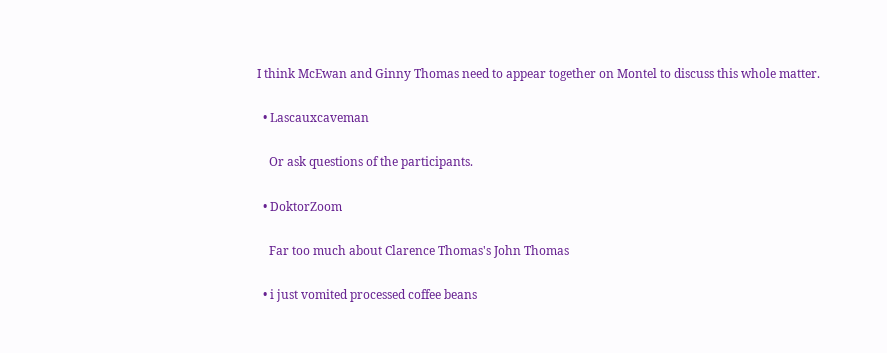I think McEwan and Ginny Thomas need to appear together on Montel to discuss this whole matter.

  • Lascauxcaveman

    Or ask questions of the participants.

  • DoktorZoom

    Far too much about Clarence Thomas's John Thomas

  • i just vomited processed coffee beans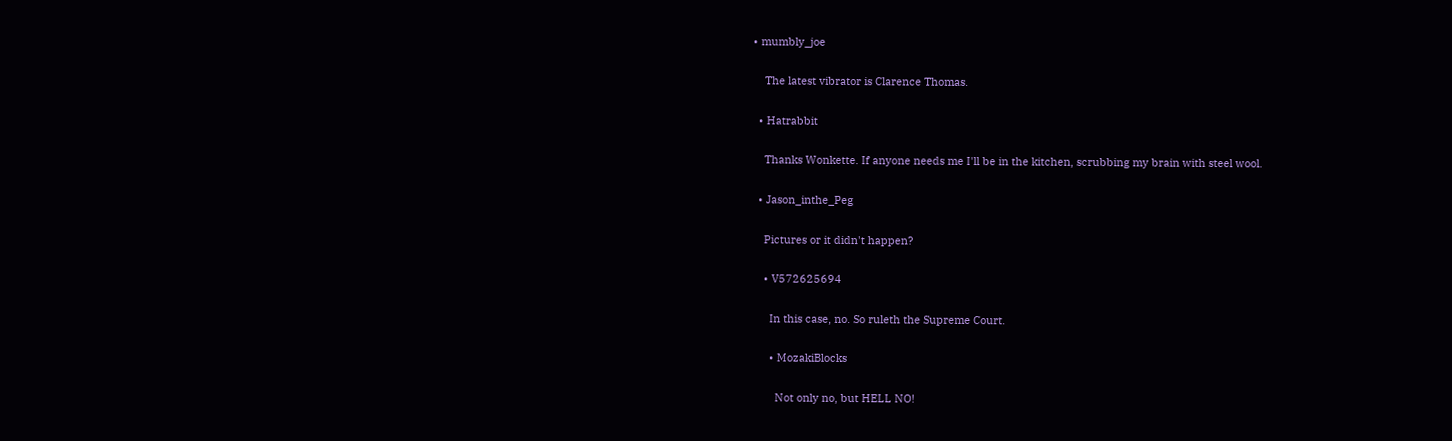• mumbly_joe

    The latest vibrator is Clarence Thomas.

  • Hatrabbit

    Thanks Wonkette. If anyone needs me I'll be in the kitchen, scrubbing my brain with steel wool.

  • Jason_inthe_Peg

    Pictures or it didn't happen?

    • V572625694

      In this case, no. So ruleth the Supreme Court.

      • MozakiBlocks

        Not only no, but HELL NO!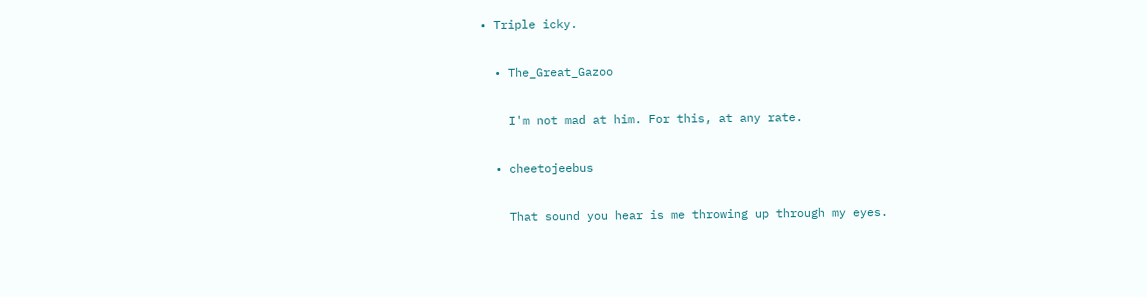• Triple icky.

  • The_Great_Gazoo

    I'm not mad at him. For this, at any rate.

  • cheetojeebus

    That sound you hear is me throwing up through my eyes.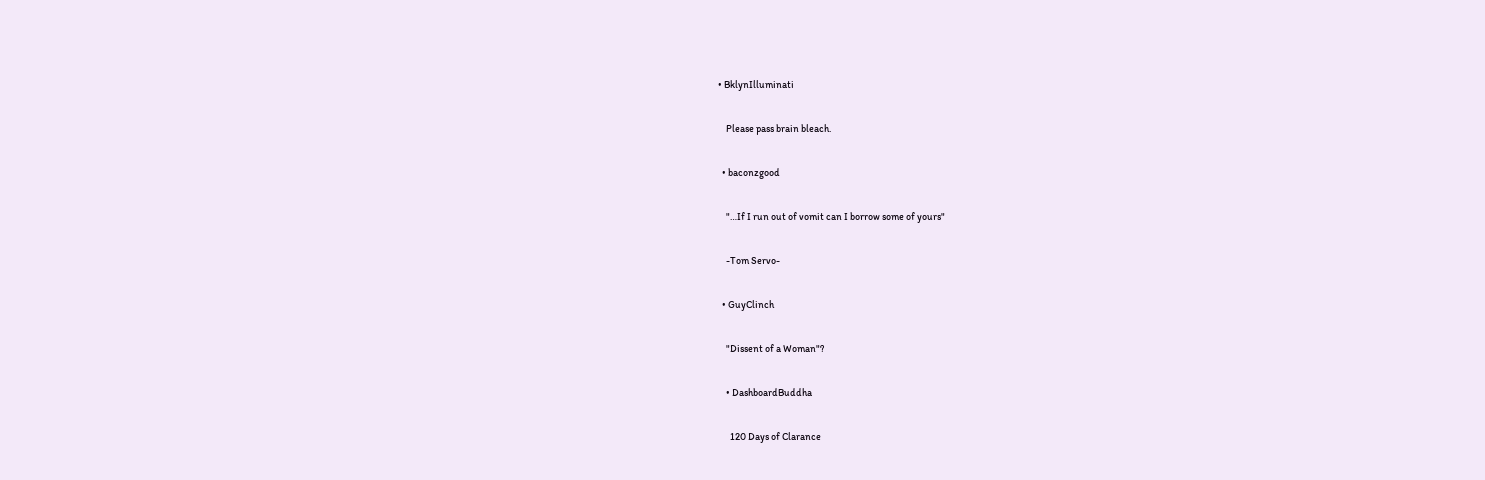• BklynIlluminati

    Please pass brain bleach.

  • baconzgood

    "…If I run out of vomit can I borrow some of yours"

    -Tom Servo-

  • GuyClinch

    "Dissent of a Woman"?

    • DashboardBuddha

      120 Days of Clarance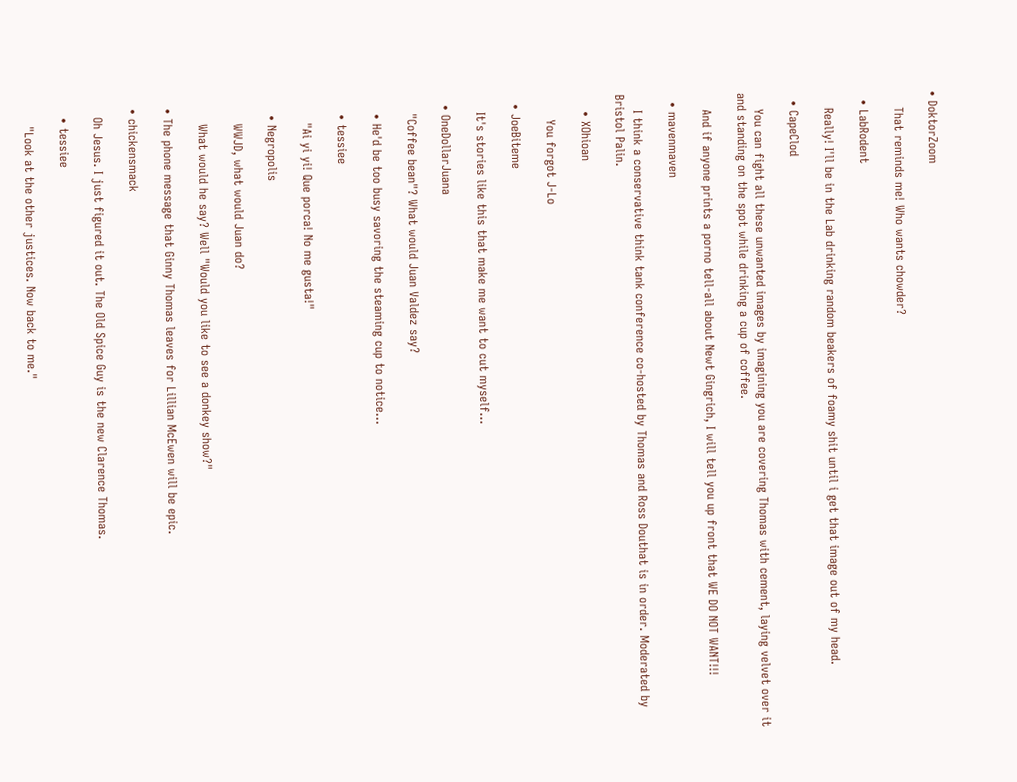• DoktorZoom

    That reminds me! Who wants chowder?

  • LabRodent

    Really! I'll be in the Lab drinking random beakers of foamy shit until i get that image out of my head.

  • CapeClod

    You can fight all these unwanted images by imagining you are covering Thomas with cement, laying velvet over it and standing on the spot while drinking a cup of coffee.

    And if anyone prints a porno tell-all about Newt Gingrich, I will tell you up front that WE DO NOT WANT!!!

  • mavenmaven

    I think a conservative think tank conference co-hosted by Thomas and Ross Douthat is in order. Moderated by Bristol Palin.

    • XOhioan

      You forgot J-Lo

  • JoeBiteme

    It's stories like this that make me want to cut myself…

  • OneDollarJuana

    "Coffee bean"? What would Juan Valdez say?

    • He'd be too busy savoring the steaming cup to notice…

    • tessiee

      "Ai yi yi! Que porca! No me gusta!"

    • Negropolis

      WWJD, what would Juan do?

      What would he say? Well "Would you like to see a donkey show?"

  • The phone message that Ginny Thomas leaves for Lillian McEwen will be epic.

  • chickensmack

    Oh Jesus. I just figured it out. The Old Spice Guy is the new Clarence Thomas.

    • tessiee

      "Look at the other justices. Now back to me."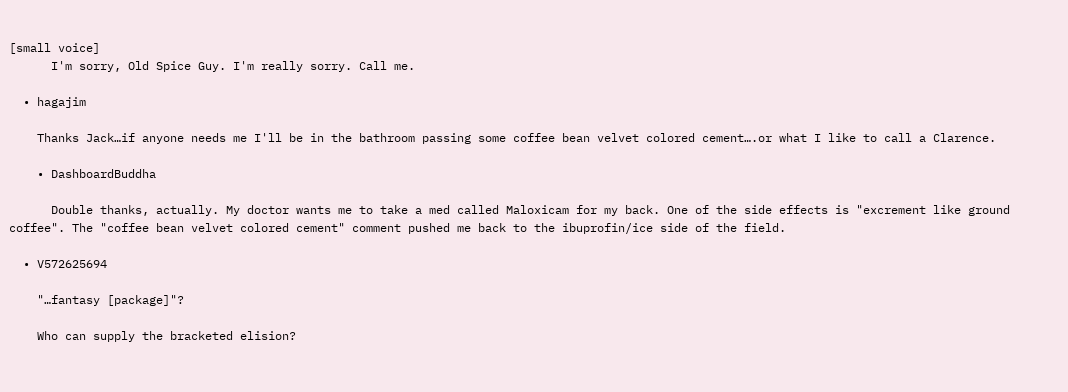[small voice]
      I'm sorry, Old Spice Guy. I'm really sorry. Call me.

  • hagajim

    Thanks Jack…if anyone needs me I'll be in the bathroom passing some coffee bean velvet colored cement….or what I like to call a Clarence.

    • DashboardBuddha

      Double thanks, actually. My doctor wants me to take a med called Maloxicam for my back. One of the side effects is "excrement like ground coffee". The "coffee bean velvet colored cement" comment pushed me back to the ibuprofin/ice side of the field.

  • V572625694

    "…fantasy [package]"?

    Who can supply the bracketed elision?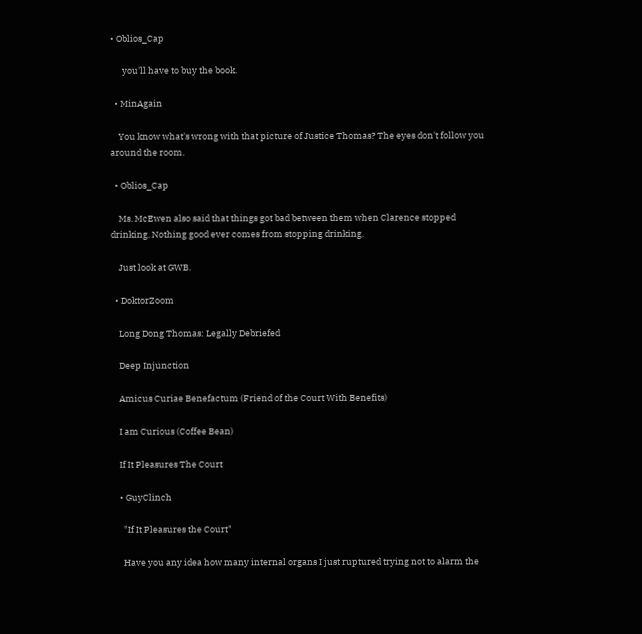• Oblios_Cap

      you'll have to buy the book.

  • MinAgain

    You know what's wrong with that picture of Justice Thomas? The eyes don't follow you around the room.

  • Oblios_Cap

    Ms. McEwen also said that things got bad between them when Clarence stopped drinking. Nothing good ever comes from stopping drinking.

    Just look at GWB.

  • DoktorZoom

    Long Dong Thomas: Legally Debriefed

    Deep Injunction

    Amicus Curiae Benefactum (Friend of the Court With Benefits)

    I am Curious (Coffee Bean)

    If It Pleasures The Court

    • GuyClinch

      "If It Pleasures the Court"

      Have you any idea how many internal organs I just ruptured trying not to alarm the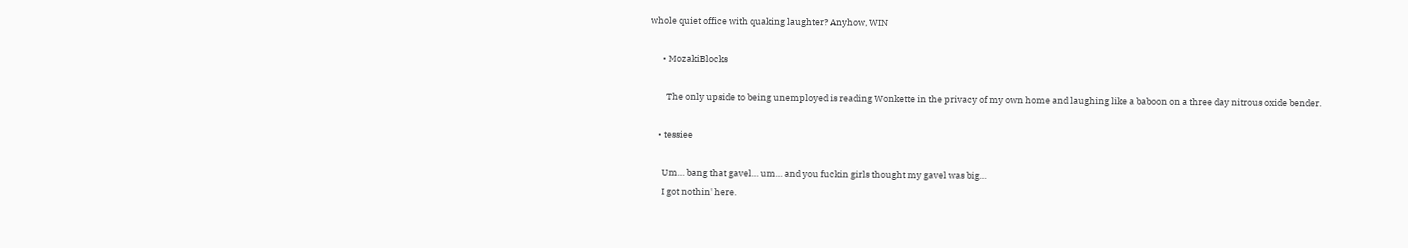whole quiet office with quaking laughter? Anyhow, WIN

      • MozakiBlocks

        The only upside to being unemployed is reading Wonkette in the privacy of my own home and laughing like a baboon on a three day nitrous oxide bender.

    • tessiee

      Um… bang that gavel… um… and you fuckin girls thought my gavel was big…
      I got nothin' here.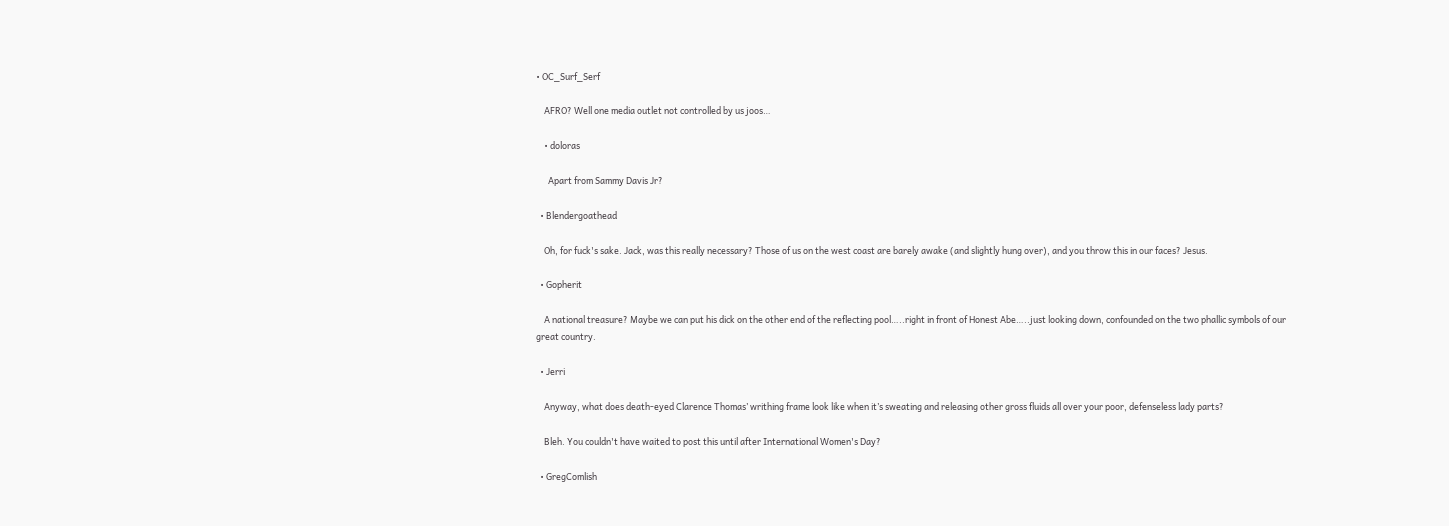• OC_Surf_Serf

    AFRO? Well one media outlet not controlled by us joos…

    • doloras

      Apart from Sammy Davis Jr?

  • Blendergoathead

    Oh, for fuck's sake. Jack, was this really necessary? Those of us on the west coast are barely awake (and slightly hung over), and you throw this in our faces? Jesus.

  • Gopherit

    A national treasure? Maybe we can put his dick on the other end of the reflecting pool…..right in front of Honest Abe…..just looking down, confounded on the two phallic symbols of our great country.

  • Jerri

    Anyway, what does death-eyed Clarence Thomas’ writhing frame look like when it’s sweating and releasing other gross fluids all over your poor, defenseless lady parts?

    Bleh. You couldn't have waited to post this until after International Women's Day?

  • GregComlish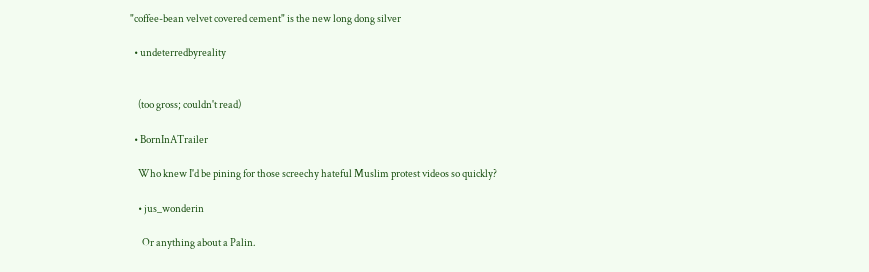"coffee-bean velvet covered cement" is the new long dong silver

  • undeterredbyreality


    (too gross; couldn't read)

  • BornInATrailer

    Who knew I'd be pining for those screechy hateful Muslim protest videos so quickly?

    • jus_wonderin

      Or anything about a Palin.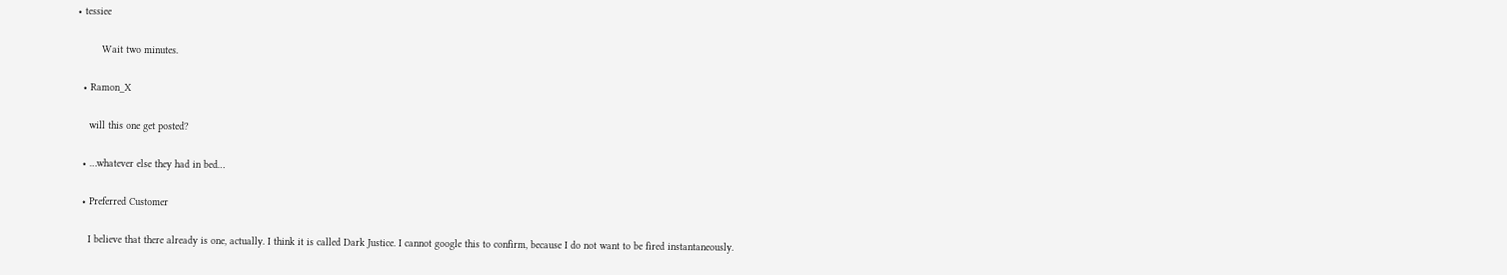• tessiee

        Wait two minutes.

  • Ramon_X

    will this one get posted?

  • …whatever else they had in bed…

  • Preferred Customer

    I believe that there already is one, actually. I think it is called Dark Justice. I cannot google this to confirm, because I do not want to be fired instantaneously.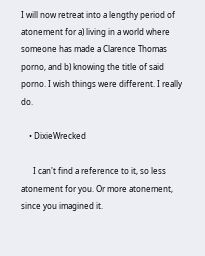I will now retreat into a lengthy period of atonement for a) living in a world where someone has made a Clarence Thomas porno, and b) knowing the title of said porno. I wish things were different. I really do.

    • DixieWrecked

      I can't find a reference to it, so less atonement for you. Or more atonement, since you imagined it.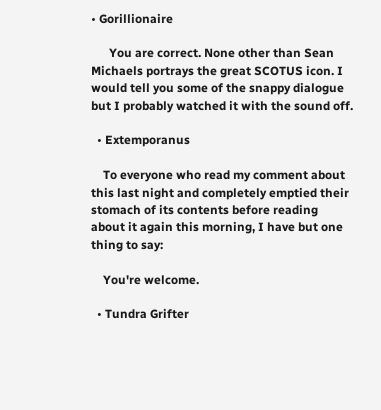• Gorillionaire

      You are correct. None other than Sean Michaels portrays the great SCOTUS icon. I would tell you some of the snappy dialogue but I probably watched it with the sound off.

  • Extemporanus

    To everyone who read my comment about this last night and completely emptied their stomach of its contents before reading about it again this morning, I have but one thing to say:

    You're welcome.

  • Tundra Grifter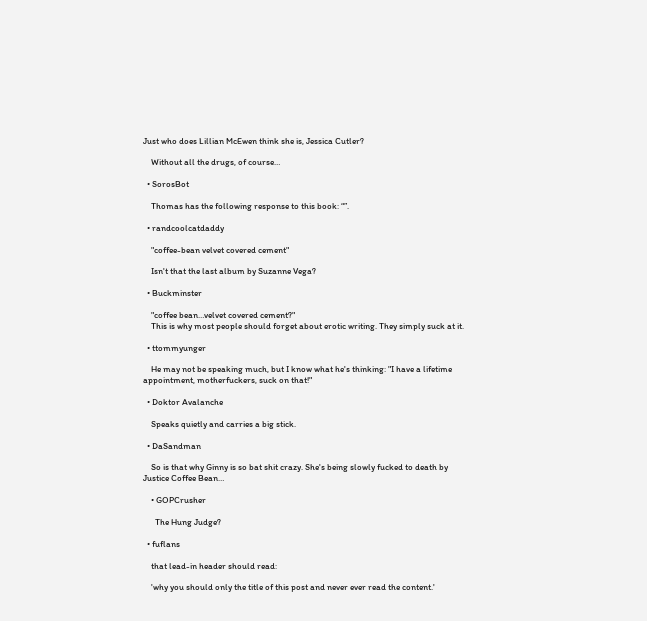Just who does Lillian McEwen think she is, Jessica Cutler?

    Without all the drugs, of course…

  • SorosBot

    Thomas has the following response to this book: “”.

  • randcoolcatdaddy

    "coffee-bean velvet covered cement"

    Isn't that the last album by Suzanne Vega?

  • Buckminster

    "coffee bean…velvet covered cement?"
    This is why most people should forget about erotic writing. They simply suck at it.

  • ttommyunger

    He may not be speaking much, but I know what he's thinking: "I have a lifetime appointment, motherfuckers, suck on that!"

  • Doktor Avalanche

    Speaks quietly and carries a big stick.

  • DaSandman

    So is that why Ginny is so bat shit crazy. She's being slowly fucked to death by Justice Coffee Bean…

    • GOPCrusher

      The Hung Judge?

  • fuflans

    that lead-in header should read:

    'why you should only the title of this post and never ever read the content.'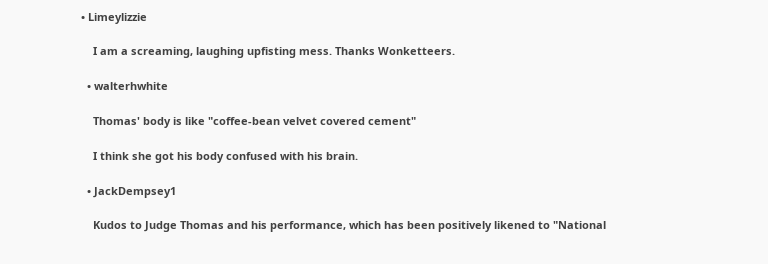• Limeylizzie

    I am a screaming, laughing upfisting mess. Thanks Wonketteers.

  • walterhwhite

    Thomas' body is like "coffee-bean velvet covered cement"

    I think she got his body confused with his brain.

  • JackDempsey1

    Kudos to Judge Thomas and his performance, which has been positively likened to "National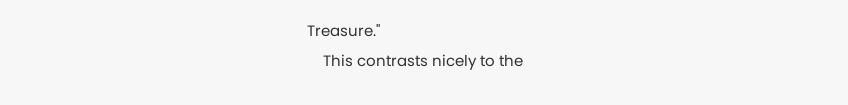Treasure."
    This contrasts nicely to the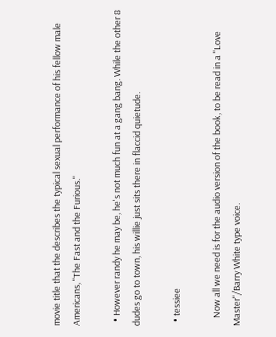movie title that the describes the typical sexual performance of his fellow male Americans, "The Fast and the Furious."

  • However randy he may be, he's not much fun at a gang bang. While the other 8 dudes go to town, his willie just sits there in flaccid quietude.

  • tessiee

    Now all we need is for the audio version of the book, to be read in a "Love Master"/Barry White type voice.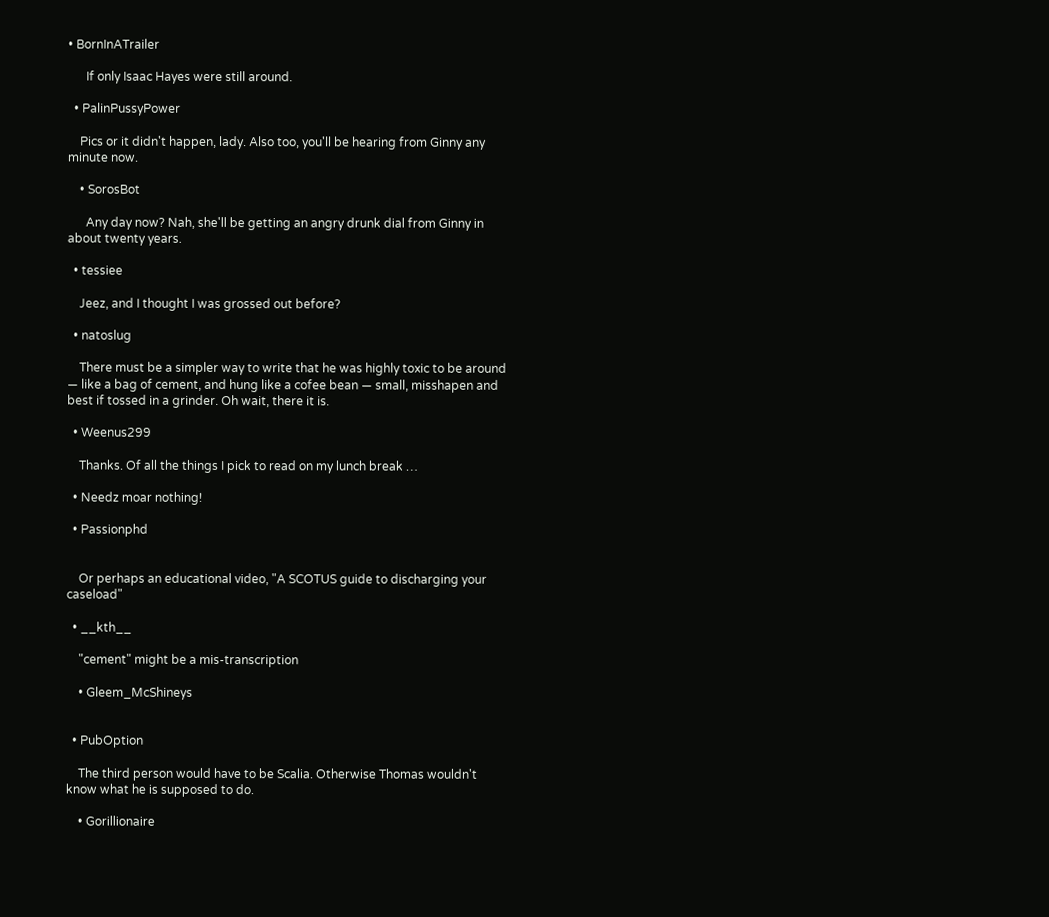• BornInATrailer

      If only Isaac Hayes were still around.

  • PalinPussyPower

    Pics or it didn't happen, lady. Also too, you'll be hearing from Ginny any minute now.

    • SorosBot

      Any day now? Nah, she'll be getting an angry drunk dial from Ginny in about twenty years.

  • tessiee

    Jeez, and I thought I was grossed out before?

  • natoslug

    There must be a simpler way to write that he was highly toxic to be around — like a bag of cement, and hung like a cofee bean — small, misshapen and best if tossed in a grinder. Oh wait, there it is.

  • Weenus299

    Thanks. Of all the things I pick to read on my lunch break …

  • Needz moar nothing!

  • Passionphd


    Or perhaps an educational video, "A SCOTUS guide to discharging your caseload"

  • __kth__

    "cement" might be a mis-transcription

    • Gleem_McShineys


  • PubOption

    The third person would have to be Scalia. Otherwise Thomas wouldn't know what he is supposed to do.

    • Gorillionaire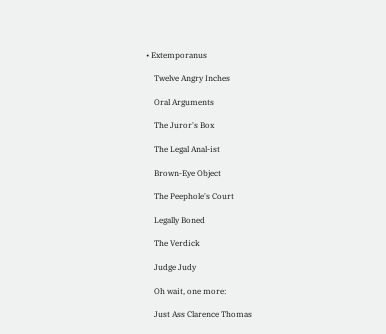• Extemporanus

    Twelve Angry Inches

    Oral Arguments

    The Juror's Box

    The Legal Anal-ist

    Brown-Eye Object

    The Peephole's Court

    Legally Boned

    The Verdick

    Judge Judy

    Oh wait, one more:

    Just Ass Clarence Thomas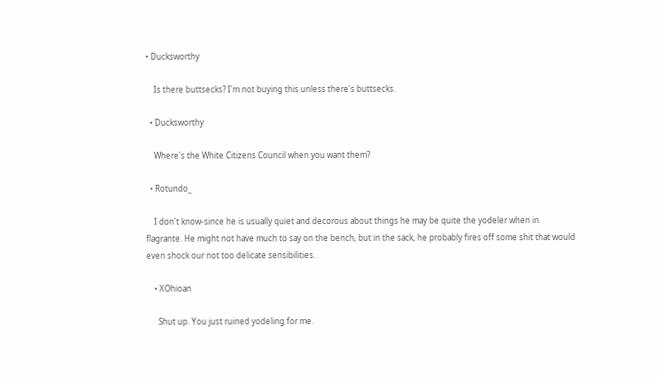• Ducksworthy

    Is there buttsecks? I'm not buying this unless there's buttsecks.

  • Ducksworthy

    Where's the White Citizens Council when you want them?

  • Rotundo_

    I don't know-since he is usually quiet and decorous about things he may be quite the yodeler when in flagrante. He might not have much to say on the bench, but in the sack, he probably fires off some shit that would even shock our not too delicate sensibilities.

    • XOhioan

      Shut up. You just ruined yodeling for me.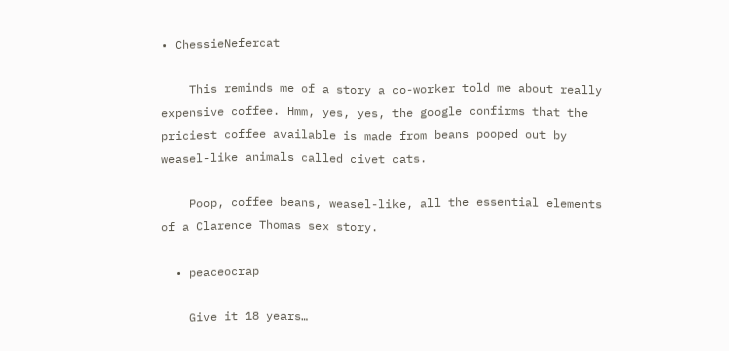• ChessieNefercat

    This reminds me of a story a co-worker told me about really expensive coffee. Hmm, yes, yes, the google confirms that the priciest coffee available is made from beans pooped out by weasel-like animals called civet cats.

    Poop, coffee beans, weasel-like, all the essential elements of a Clarence Thomas sex story.

  • peaceocrap

    Give it 18 years…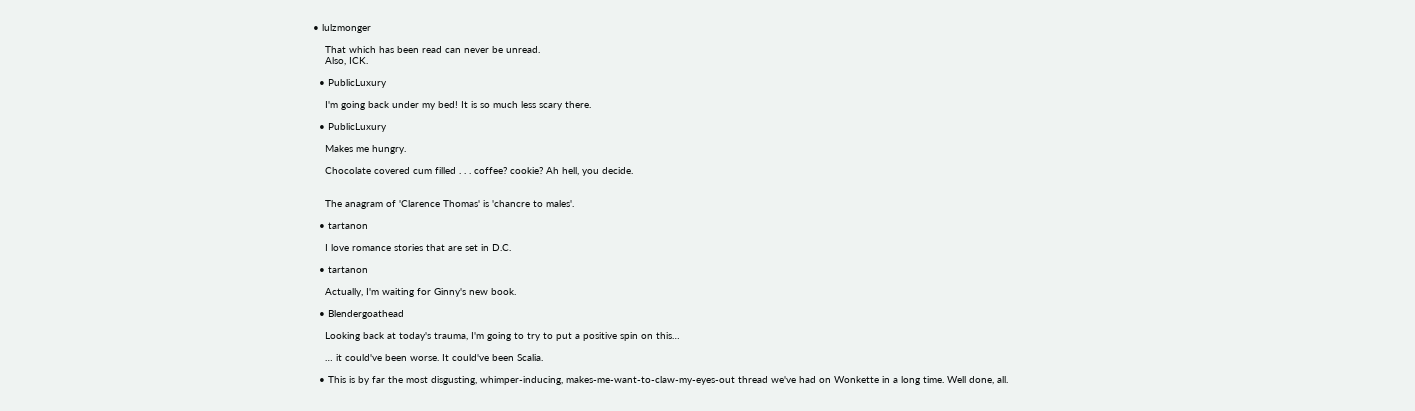• lulzmonger

    That which has been read can never be unread.
    Also, ICK.

  • PublicLuxury

    I'm going back under my bed! It is so much less scary there.

  • PublicLuxury

    Makes me hungry.

    Chocolate covered cum filled . . . coffee? cookie? Ah hell, you decide.


    The anagram of 'Clarence Thomas' is 'chancre to males'.

  • tartanon

    I love romance stories that are set in D.C.

  • tartanon

    Actually, I'm waiting for Ginny's new book.

  • Blendergoathead

    Looking back at today's trauma, I'm going to try to put a positive spin on this…

    … it could've been worse. It could've been Scalia.

  • This is by far the most disgusting, whimper-inducing, makes-me-want-to-claw-my-eyes-out thread we've had on Wonkette in a long time. Well done, all.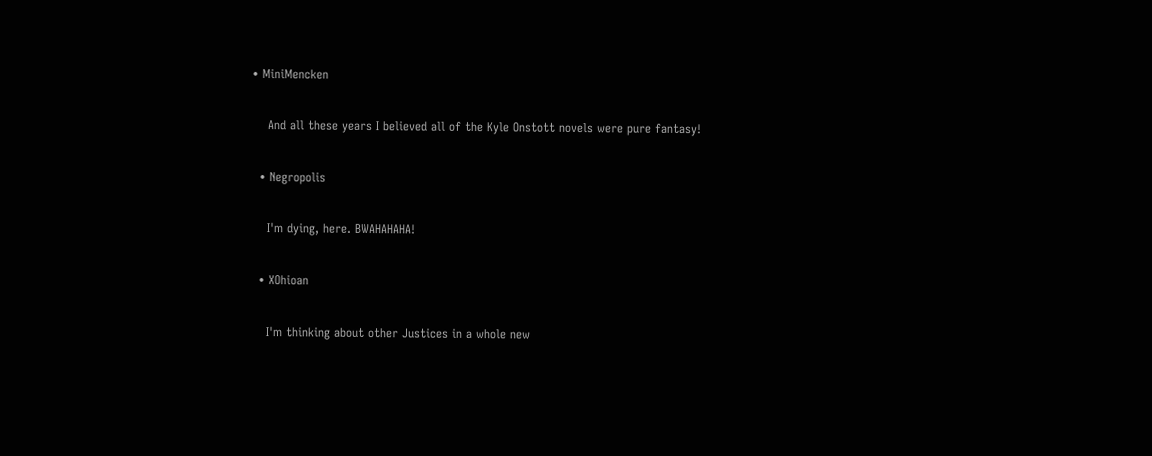• MiniMencken

    And all these years I believed all of the Kyle Onstott novels were pure fantasy!

  • Negropolis

    I'm dying, here. BWAHAHAHA!

  • XOhioan

    I'm thinking about other Justices in a whole new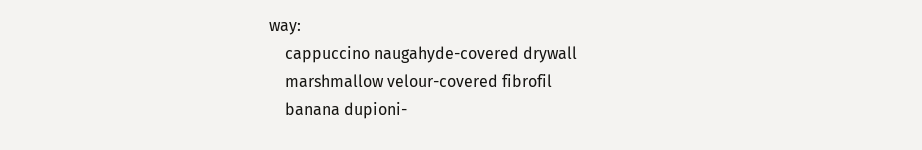way:
    cappuccino naugahyde-covered drywall
    marshmallow velour-covered fibrofil
    banana dupioni-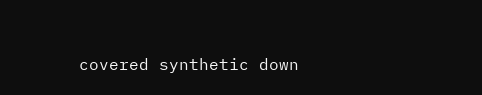covered synthetic down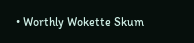• Worthly Wokette Skum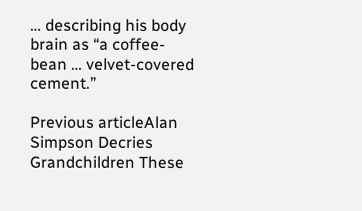… describing his body brain as “a coffee-bean … velvet-covered cement.”

Previous articleAlan Simpson Decries Grandchildren These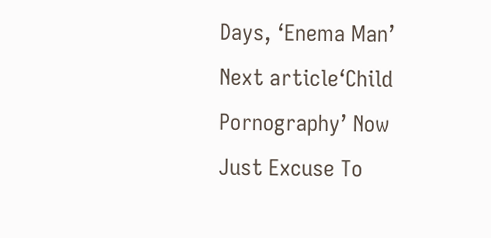Days, ‘Enema Man’
Next article‘Child Pornography’ Now Just Excuse To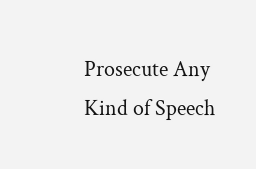Prosecute Any Kind of Speech